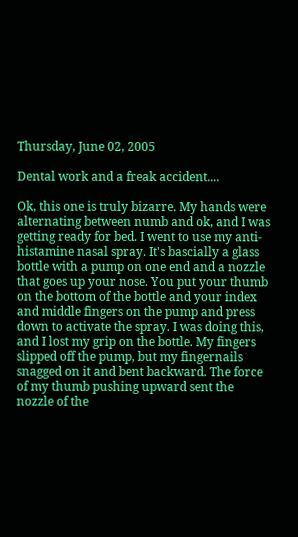Thursday, June 02, 2005

Dental work and a freak accident....

Ok, this one is truly bizarre. My hands were alternating between numb and ok, and I was getting ready for bed. I went to use my anti-histamine nasal spray. It's bascially a glass bottle with a pump on one end and a nozzle that goes up your nose. You put your thumb on the bottom of the bottle and your index and middle fingers on the pump and press down to activate the spray. I was doing this, and I lost my grip on the bottle. My fingers slipped off the pump, but my fingernails snagged on it and bent backward. The force of my thumb pushing upward sent the nozzle of the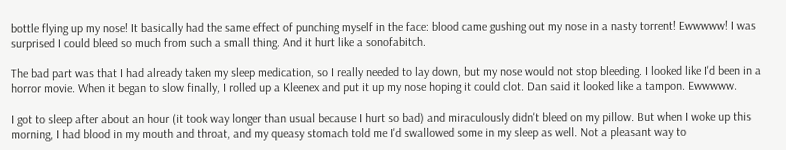bottle flying up my nose! It basically had the same effect of punching myself in the face: blood came gushing out my nose in a nasty torrent! Ewwwww! I was surprised I could bleed so much from such a small thing. And it hurt like a sonofabitch.

The bad part was that I had already taken my sleep medication, so I really needed to lay down, but my nose would not stop bleeding. I looked like I'd been in a horror movie. When it began to slow finally, I rolled up a Kleenex and put it up my nose hoping it could clot. Dan said it looked like a tampon. Ewwwww.

I got to sleep after about an hour (it took way longer than usual because I hurt so bad) and miraculously didn't bleed on my pillow. But when I woke up this morning, I had blood in my mouth and throat, and my queasy stomach told me I'd swallowed some in my sleep as well. Not a pleasant way to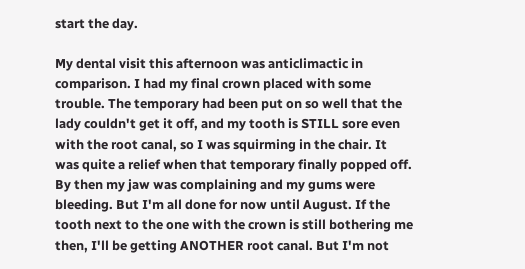start the day.

My dental visit this afternoon was anticlimactic in comparison. I had my final crown placed with some trouble. The temporary had been put on so well that the lady couldn't get it off, and my tooth is STILL sore even with the root canal, so I was squirming in the chair. It was quite a relief when that temporary finally popped off. By then my jaw was complaining and my gums were bleeding. But I'm all done for now until August. If the tooth next to the one with the crown is still bothering me then, I'll be getting ANOTHER root canal. But I'm not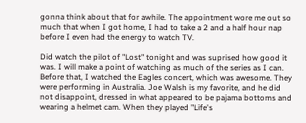gonna think about that for awhile. The appointment wore me out so much that when I got home, I had to take a 2 and a half hour nap before I even had the energy to watch TV.

Did watch the pilot of "Lost" tonight and was suprised how good it was. I will make a point of watching as much of the series as I can. Before that, I watched the Eagles concert, which was awesome. They were performing in Australia. Joe Walsh is my favorite, and he did not disappoint, dressed in what appeared to be pajama bottoms and wearing a helmet cam. When they played "Life's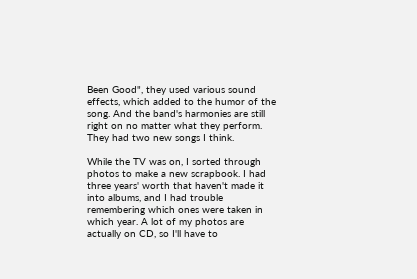Been Good", they used various sound effects, which added to the humor of the song. And the band's harmonies are still right on no matter what they perform. They had two new songs I think.

While the TV was on, I sorted through photos to make a new scrapbook. I had three years' worth that haven't made it into albums, and I had trouble remembering which ones were taken in which year. A lot of my photos are actually on CD, so I'll have to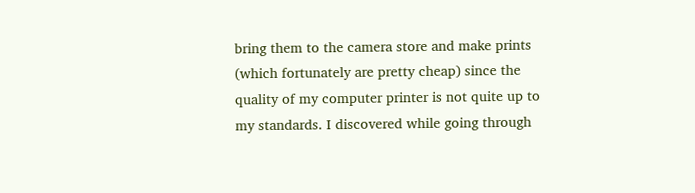bring them to the camera store and make prints (which fortunately are pretty cheap) since the quality of my computer printer is not quite up to my standards. I discovered while going through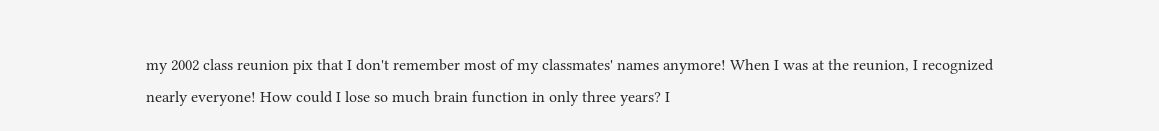my 2002 class reunion pix that I don't remember most of my classmates' names anymore! When I was at the reunion, I recognized nearly everyone! How could I lose so much brain function in only three years? I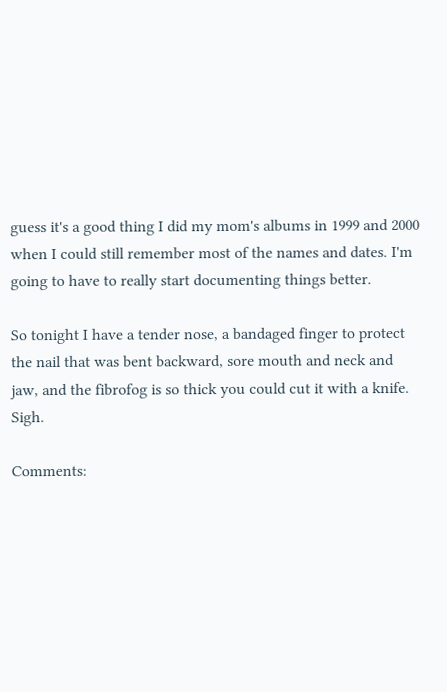guess it's a good thing I did my mom's albums in 1999 and 2000 when I could still remember most of the names and dates. I'm going to have to really start documenting things better.

So tonight I have a tender nose, a bandaged finger to protect the nail that was bent backward, sore mouth and neck and jaw, and the fibrofog is so thick you could cut it with a knife. Sigh.

Comments: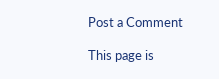Post a Comment

This page is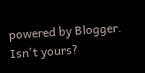powered by Blogger. Isn't yours?